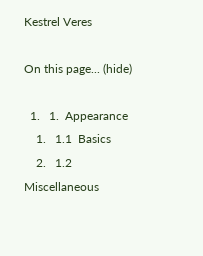Kestrel Veres

On this page... (hide)

  1.   1.  Appearance
    1.   1.1  Basics
    2.   1.2  Miscellaneous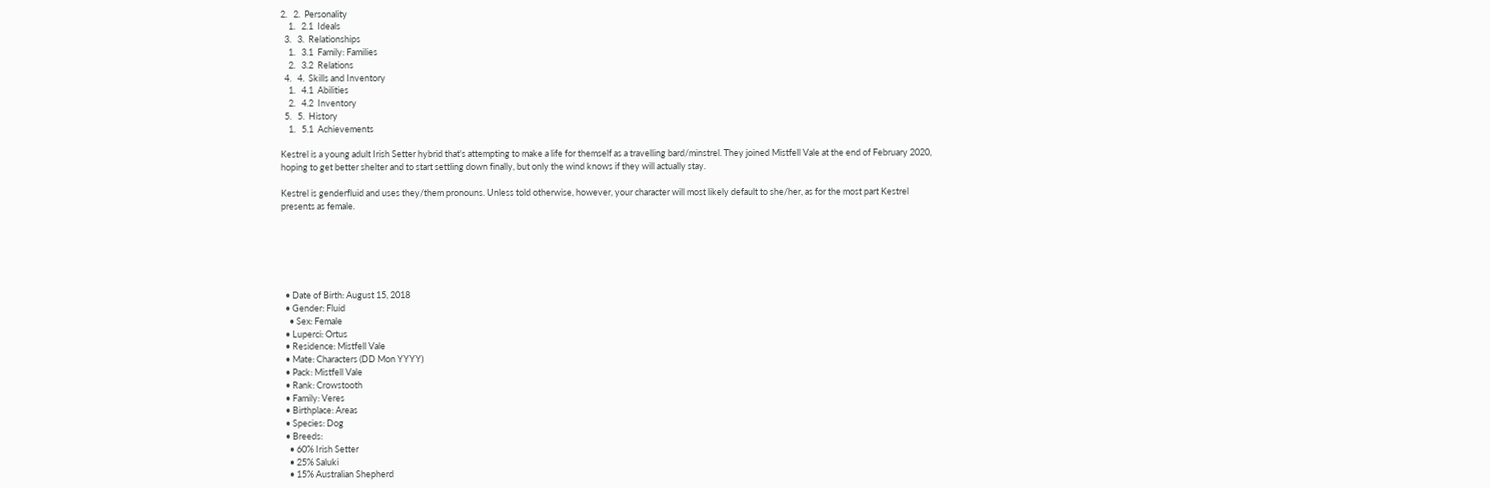2.   2.  Personality
    1.   2.1  Ideals
  3.   3.  Relationships
    1.   3.1  Family: Families
    2.   3.2  Relations
  4.   4.  Skills and Inventory
    1.   4.1  Abilities
    2.   4.2  Inventory
  5.   5.  History
    1.   5.1  Achievements

Kestrel is a young adult Irish Setter hybrid that's attempting to make a life for themself as a travelling bard/minstrel. They joined Mistfell Vale at the end of February 2020, hoping to get better shelter and to start settling down finally, but only the wind knows if they will actually stay.

Kestrel is genderfluid and uses they/them pronouns. Unless told otherwise, however, your character will most likely default to she/her, as for the most part Kestrel presents as female.






  • Date of Birth: August 15, 2018
  • Gender: Fluid
    • Sex: Female
  • Luperci: Ortus
  • Residence: Mistfell Vale
  • Mate: Characters (DD Mon YYYY)
  • Pack: Mistfell Vale
  • Rank: Crowstooth
  • Family: Veres
  • Birthplace: Areas
  • Species: Dog
  • Breeds:
    • 60% Irish Setter
    • 25% Saluki
    • 15% Australian Shepherd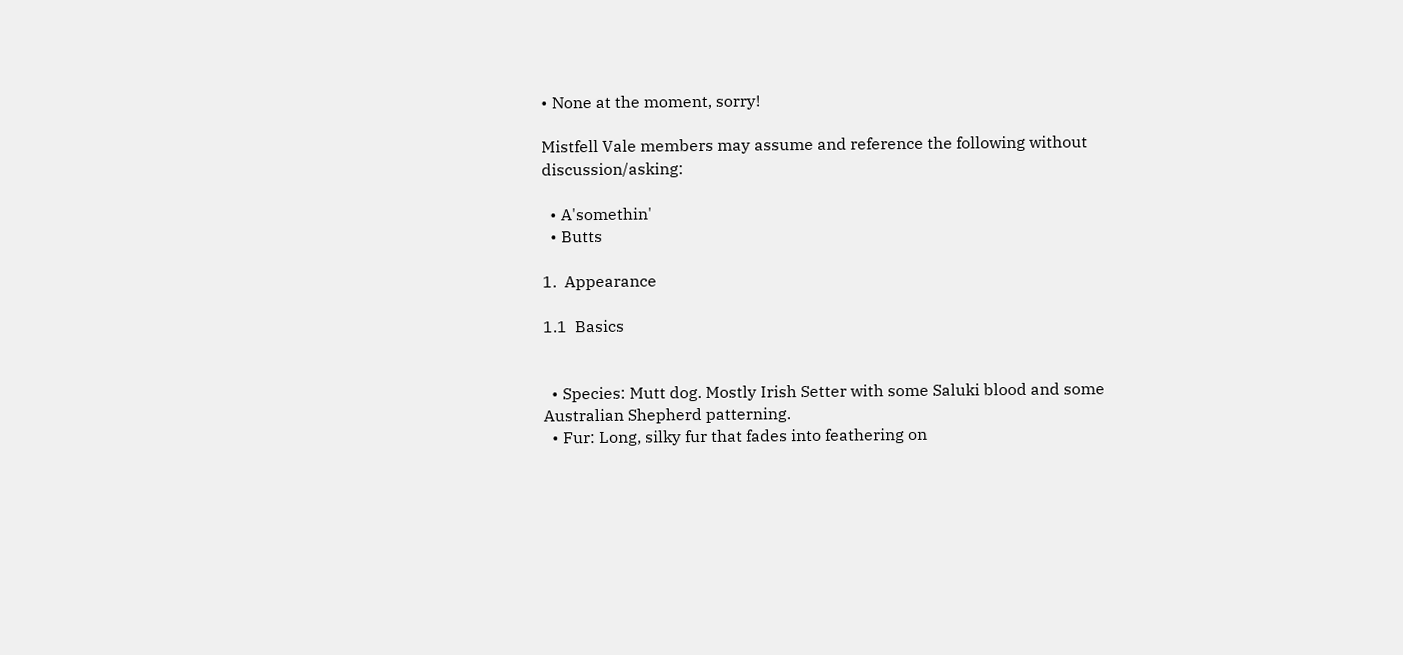• None at the moment, sorry!

Mistfell Vale members may assume and reference the following without discussion/asking:

  • A'somethin'
  • Butts

1.  Appearance

1.1  Basics


  • Species: Mutt dog. Mostly Irish Setter with some Saluki blood and some Australian Shepherd patterning.
  • Fur: Long, silky fur that fades into feathering on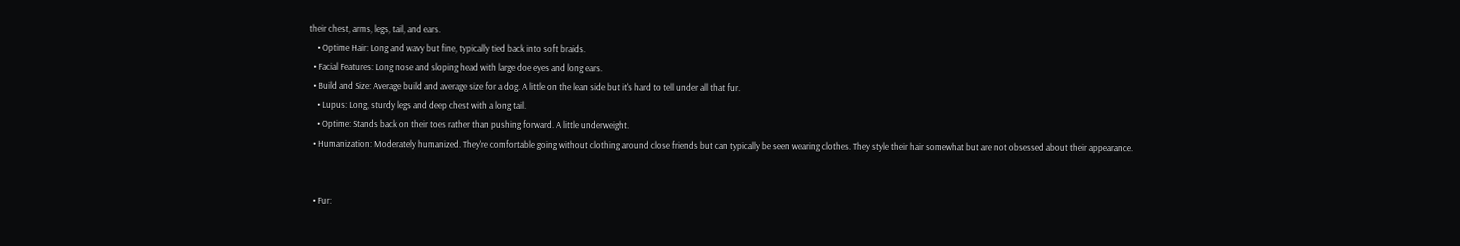their chest, arms, legs, tail, and ears.
    • Optime Hair: Long and wavy but fine, typically tied back into soft braids.
  • Facial Features: Long nose and sloping head with large doe eyes and long ears.
  • Build and Size: Average build and average size for a dog. A little on the lean side but it's hard to tell under all that fur.
    • Lupus: Long, sturdy legs and deep chest with a long tail.
    • Optime: Stands back on their toes rather than pushing forward. A little underweight.
  • Humanization: Moderately humanized. They're comfortable going without clothing around close friends but can typically be seen wearing clothes. They style their hair somewhat but are not obsessed about their appearance.


  • Fur: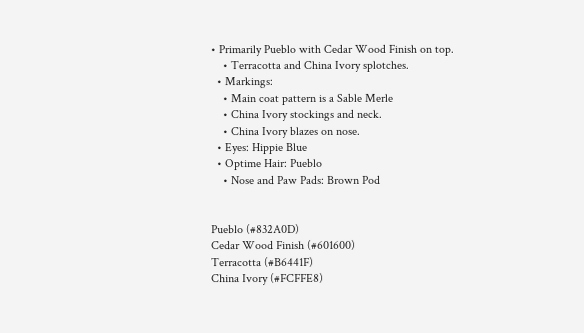• Primarily Pueblo with Cedar Wood Finish on top.
    • Terracotta and China Ivory splotches.
  • Markings:
    • Main coat pattern is a Sable Merle
    • China Ivory stockings and neck.
    • China Ivory blazes on nose.
  • Eyes: Hippie Blue
  • Optime Hair: Pueblo
    • Nose and Paw Pads: Brown Pod


Pueblo (#832A0D)
Cedar Wood Finish (#601600)
Terracotta (#B6441F)
China Ivory (#FCFFE8)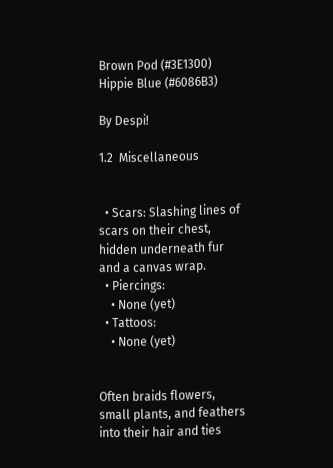Brown Pod (#3E1300)
Hippie Blue (#6086B3)

By Despi!

1.2  Miscellaneous


  • Scars: Slashing lines of scars on their chest, hidden underneath fur and a canvas wrap.
  • Piercings:
    • None (yet)
  • Tattoos:
    • None (yet)


Often braids flowers, small plants, and feathers into their hair and ties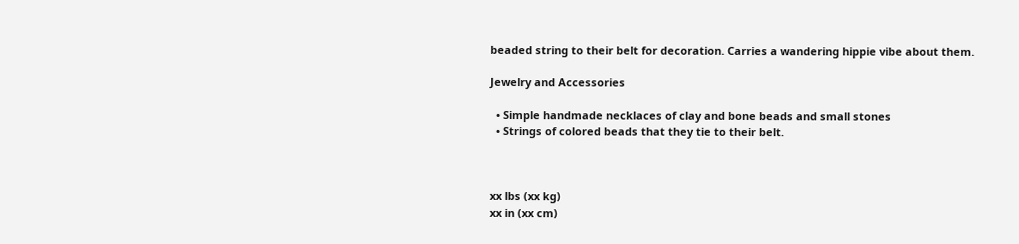beaded string to their belt for decoration. Carries a wandering hippie vibe about them.

Jewelry and Accessories

  • Simple handmade necklaces of clay and bone beads and small stones
  • Strings of colored beads that they tie to their belt.



xx lbs (xx kg)
xx in (xx cm)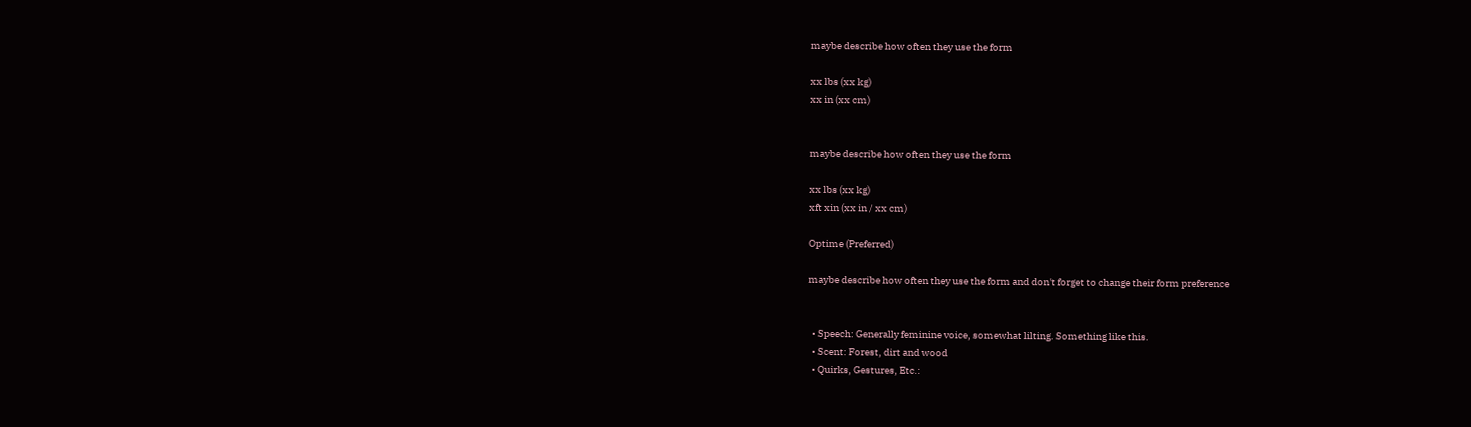maybe describe how often they use the form

xx lbs (xx kg)
xx in (xx cm)


maybe describe how often they use the form

xx lbs (xx kg)
xft xin (xx in / xx cm)

Optime (Preferred)

maybe describe how often they use the form and don't forget to change their form preference


  • Speech: Generally feminine voice, somewhat lilting. Something like this.
  • Scent: Forest, dirt and wood
  • Quirks, Gestures, Etc.: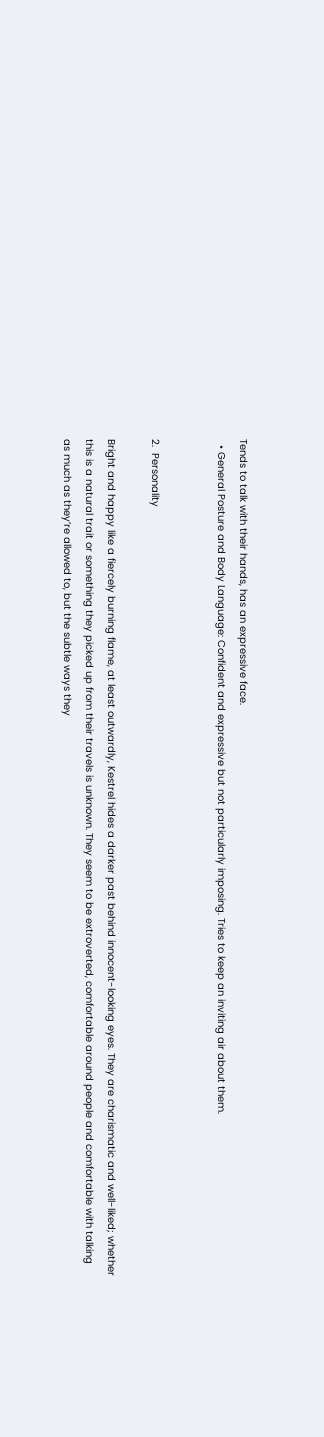Tends to talk with their hands, has an expressive face.
  • General Posture and Body Language: Confident and expressive but not particularly imposing. Tries to keep an inviting air about them.


2.  Personality

Bright and happy like a fiercely burning flame, at least outwardly, Kestrel hides a darker past behind innocent-looking eyes. They are charismatic and well-liked; whether this is a natural trait or something they picked up from their travels is unknown. They seem to be extroverted, comfortable around people and comfortable with talking as much as they’re allowed to, but the subtle ways they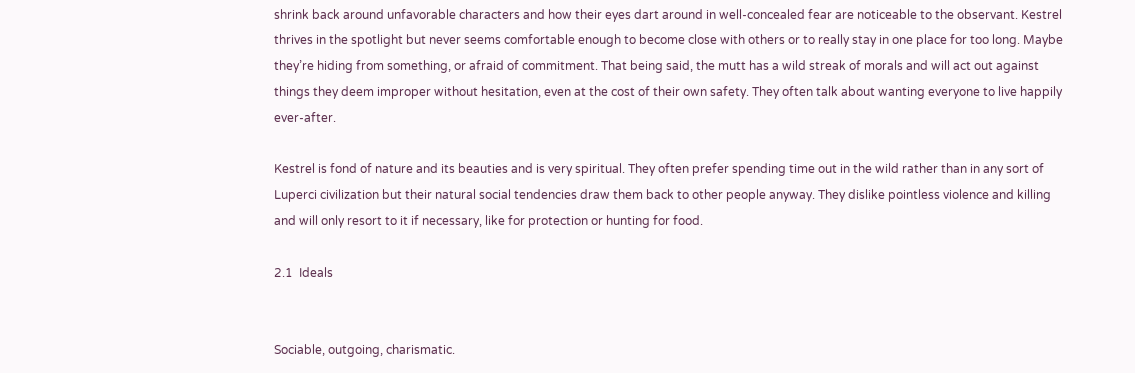shrink back around unfavorable characters and how their eyes dart around in well-concealed fear are noticeable to the observant. Kestrel thrives in the spotlight but never seems comfortable enough to become close with others or to really stay in one place for too long. Maybe they’re hiding from something, or afraid of commitment. That being said, the mutt has a wild streak of morals and will act out against things they deem improper without hesitation, even at the cost of their own safety. They often talk about wanting everyone to live happily ever-after.

Kestrel is fond of nature and its beauties and is very spiritual. They often prefer spending time out in the wild rather than in any sort of Luperci civilization but their natural social tendencies draw them back to other people anyway. They dislike pointless violence and killing and will only resort to it if necessary, like for protection or hunting for food.

2.1  Ideals


Sociable, outgoing, charismatic.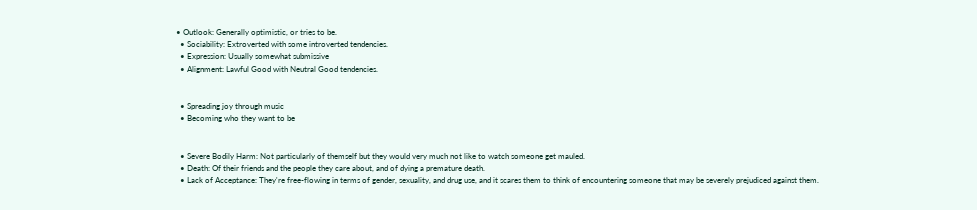• Outlook: Generally optimistic, or tries to be.
  • Sociability: Extroverted with some introverted tendencies.
  • Expression: Usually somewhat submissive
  • Alignment: Lawful Good with Neutral Good tendencies.


  • Spreading joy through music
  • Becoming who they want to be


  • Severe Bodily Harm: Not particularly of themself but they would very much not like to watch someone get mauled.
  • Death: Of their friends and the people they care about, and of dying a premature death.
  • Lack of Acceptance: They're free-flowing in terms of gender, sexuality, and drug use, and it scares them to think of encountering someone that may be severely prejudiced against them.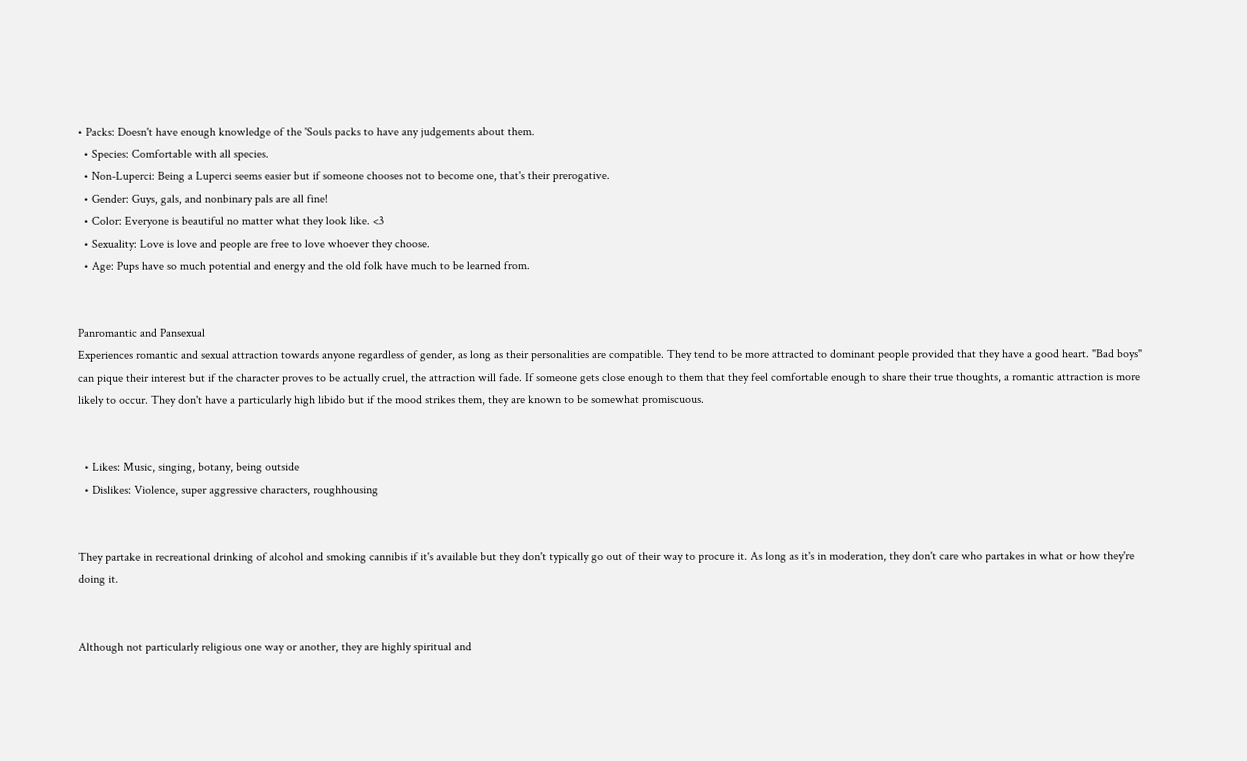• Packs: Doesn't have enough knowledge of the 'Souls packs to have any judgements about them.
  • Species: Comfortable with all species.
  • Non-Luperci: Being a Luperci seems easier but if someone chooses not to become one, that's their prerogative.
  • Gender: Guys, gals, and nonbinary pals are all fine!
  • Color: Everyone is beautiful no matter what they look like. <3
  • Sexuality: Love is love and people are free to love whoever they choose.
  • Age: Pups have so much potential and energy and the old folk have much to be learned from.


Panromantic and Pansexual
Experiences romantic and sexual attraction towards anyone regardless of gender, as long as their personalities are compatible. They tend to be more attracted to dominant people provided that they have a good heart. "Bad boys" can pique their interest but if the character proves to be actually cruel, the attraction will fade. If someone gets close enough to them that they feel comfortable enough to share their true thoughts, a romantic attraction is more likely to occur. They don't have a particularly high libido but if the mood strikes them, they are known to be somewhat promiscuous.


  • Likes: Music, singing, botany, being outside
  • Dislikes: Violence, super aggressive characters, roughhousing


They partake in recreational drinking of alcohol and smoking cannibis if it's available but they don't typically go out of their way to procure it. As long as it's in moderation, they don't care who partakes in what or how they're doing it.


Although not particularly religious one way or another, they are highly spiritual and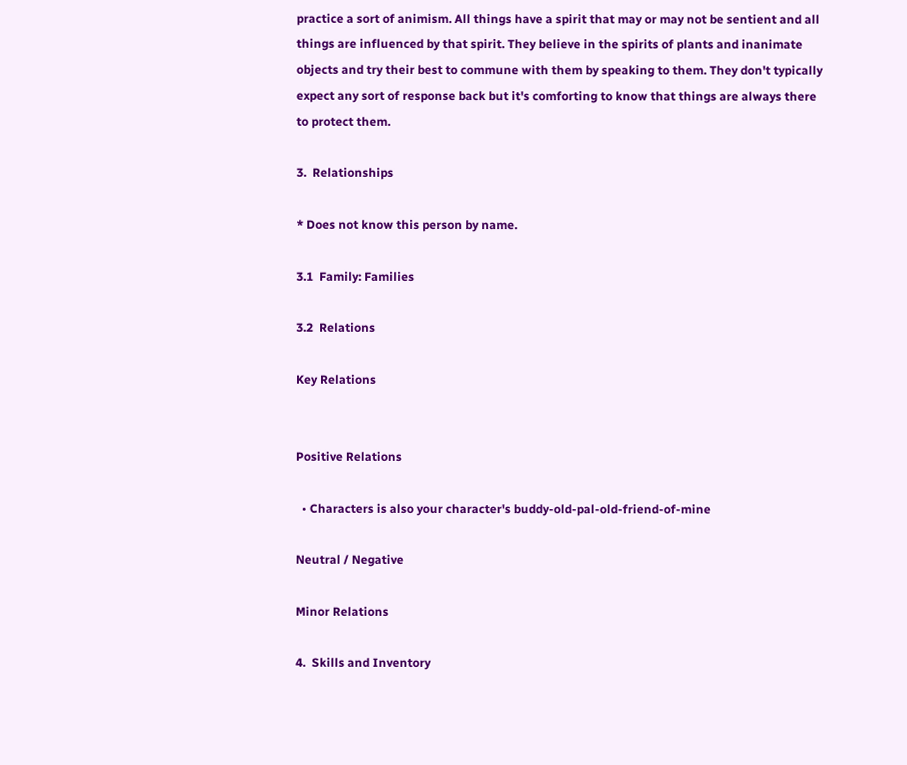practice a sort of animism. All things have a spirit that may or may not be sentient and all things are influenced by that spirit. They believe in the spirits of plants and inanimate objects and try their best to commune with them by speaking to them. They don't typically expect any sort of response back but it's comforting to know that things are always there to protect them.

3.  Relationships

* Does not know this person by name.

3.1  Family: Families

3.2  Relations

Key Relations


Positive Relations

  • Characters is also your character's buddy-old-pal-old-friend-of-mine

Neutral / Negative

Minor Relations

4.  Skills and Inventory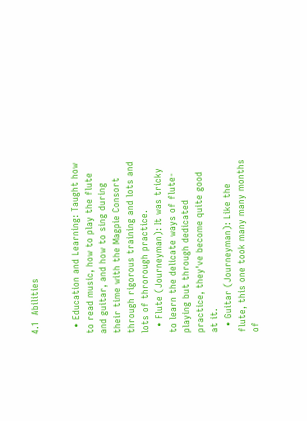4.1  Abilities


  • Education and Learning: Taught how to read music, how to play the flute and guitar, and how to sing during their time with the Magpie Consort through rigorous training and lots and lots of throrough practice.
  • Flute (Journeyman): It was tricky to learn the delicate ways of flute-playing but through dedicated practice, they've become quite good at it.
  • Guitar (Journeyman): Like the flute, this one took many many months of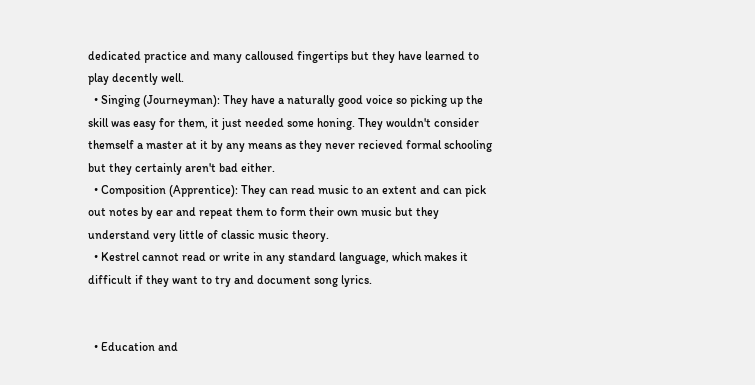dedicated practice and many calloused fingertips but they have learned to play decently well.
  • Singing (Journeyman): They have a naturally good voice so picking up the skill was easy for them, it just needed some honing. They wouldn't consider themself a master at it by any means as they never recieved formal schooling but they certainly aren't bad either.
  • Composition (Apprentice): They can read music to an extent and can pick out notes by ear and repeat them to form their own music but they understand very little of classic music theory.
  • Kestrel cannot read or write in any standard language, which makes it difficult if they want to try and document song lyrics.


  • Education and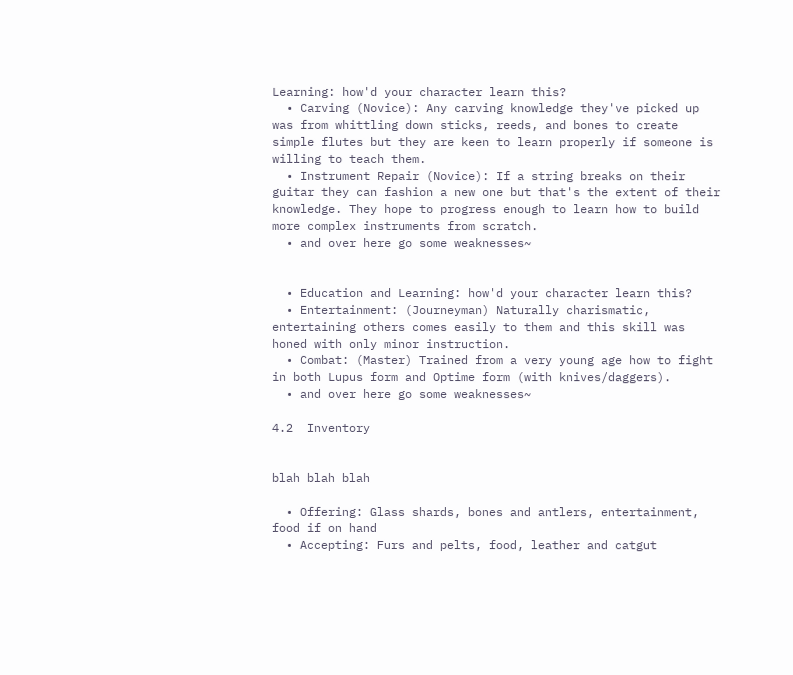Learning: how'd your character learn this?
  • Carving (Novice): Any carving knowledge they've picked up was from whittling down sticks, reeds, and bones to create simple flutes but they are keen to learn properly if someone is willing to teach them.
  • Instrument Repair (Novice): If a string breaks on their guitar they can fashion a new one but that's the extent of their knowledge. They hope to progress enough to learn how to build more complex instruments from scratch.
  • and over here go some weaknesses~


  • Education and Learning: how'd your character learn this?
  • Entertainment: (Journeyman) Naturally charismatic, entertaining others comes easily to them and this skill was honed with only minor instruction.
  • Combat: (Master) Trained from a very young age how to fight in both Lupus form and Optime form (with knives/daggers).
  • and over here go some weaknesses~

4.2  Inventory


blah blah blah

  • Offering: Glass shards, bones and antlers, entertainment, food if on hand
  • Accepting: Furs and pelts, food, leather and catgut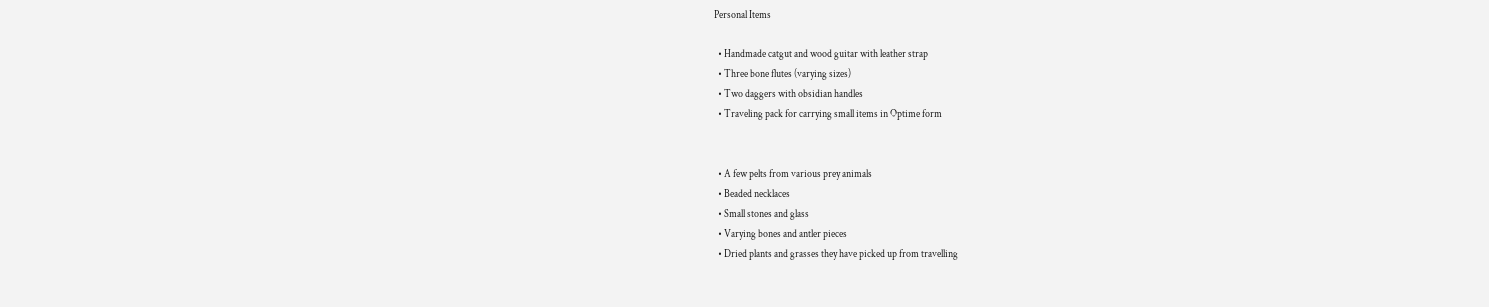Personal Items

  • Handmade catgut and wood guitar with leather strap
  • Three bone flutes (varying sizes)
  • Two daggers with obsidian handles
  • Traveling pack for carrying small items in Optime form


  • A few pelts from various prey animals
  • Beaded necklaces
  • Small stones and glass
  • Varying bones and antler pieces
  • Dried plants and grasses they have picked up from travelling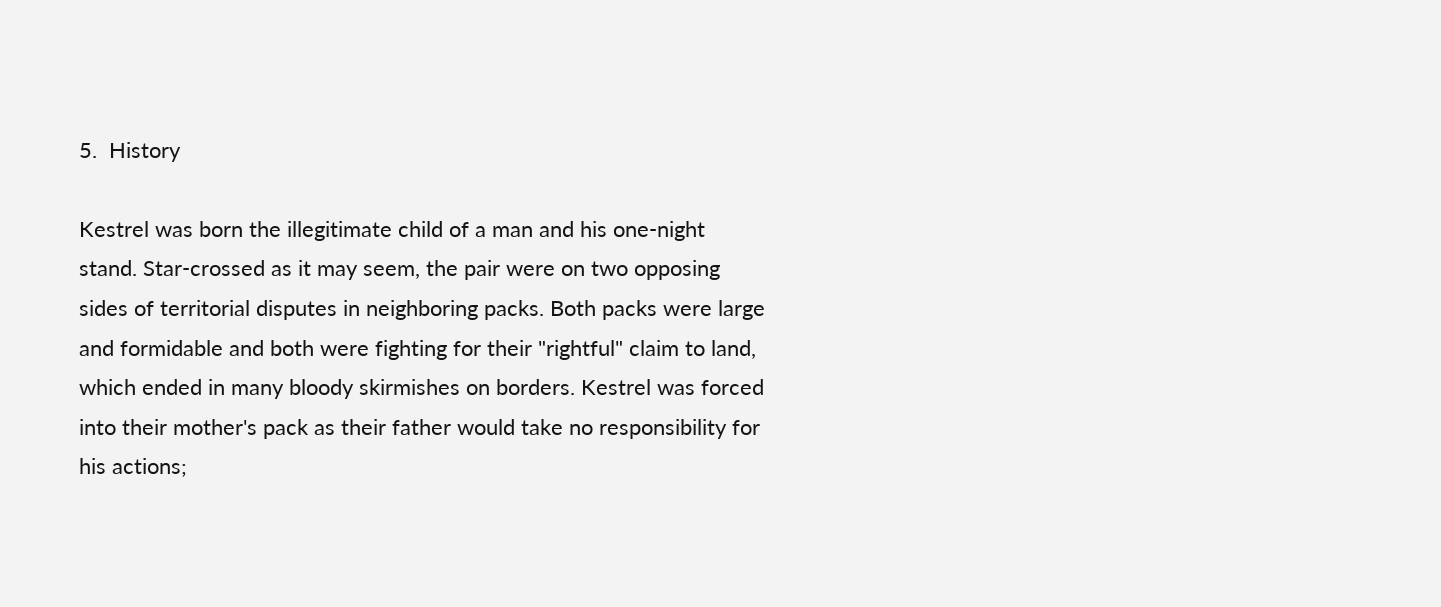5.  History

Kestrel was born the illegitimate child of a man and his one-night stand. Star-crossed as it may seem, the pair were on two opposing sides of territorial disputes in neighboring packs. Both packs were large and formidable and both were fighting for their "rightful" claim to land, which ended in many bloody skirmishes on borders. Kestrel was forced into their mother's pack as their father would take no responsibility for his actions;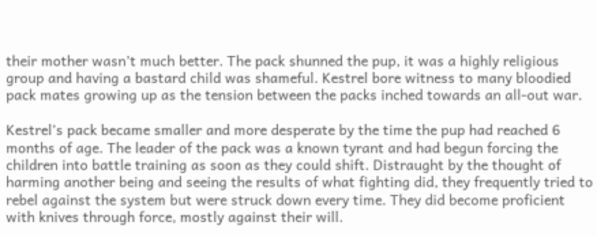their mother wasn’t much better. The pack shunned the pup, it was a highly religious group and having a bastard child was shameful. Kestrel bore witness to many bloodied pack mates growing up as the tension between the packs inched towards an all-out war.

Kestrel’s pack became smaller and more desperate by the time the pup had reached 6 months of age. The leader of the pack was a known tyrant and had begun forcing the children into battle training as soon as they could shift. Distraught by the thought of harming another being and seeing the results of what fighting did, they frequently tried to rebel against the system but were struck down every time. They did become proficient with knives through force, mostly against their will.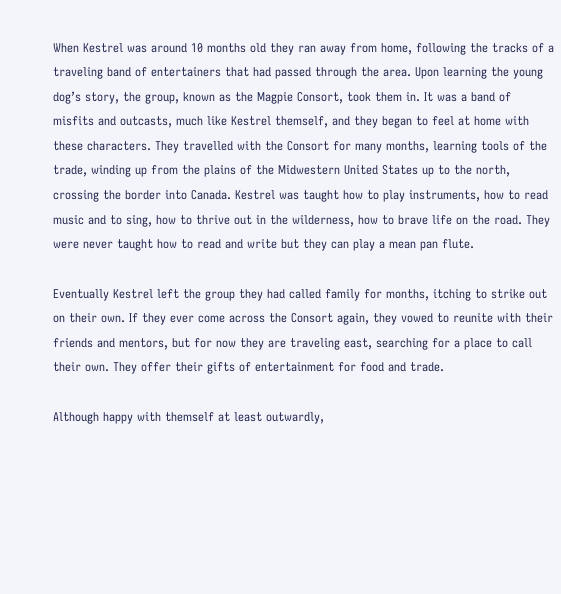When Kestrel was around 10 months old they ran away from home, following the tracks of a traveling band of entertainers that had passed through the area. Upon learning the young dog’s story, the group, known as the Magpie Consort, took them in. It was a band of misfits and outcasts, much like Kestrel themself, and they began to feel at home with these characters. They travelled with the Consort for many months, learning tools of the trade, winding up from the plains of the Midwestern United States up to the north, crossing the border into Canada. Kestrel was taught how to play instruments, how to read music and to sing, how to thrive out in the wilderness, how to brave life on the road. They were never taught how to read and write but they can play a mean pan flute.

Eventually Kestrel left the group they had called family for months, itching to strike out on their own. If they ever come across the Consort again, they vowed to reunite with their friends and mentors, but for now they are traveling east, searching for a place to call their own. They offer their gifts of entertainment for food and trade.

Although happy with themself at least outwardly,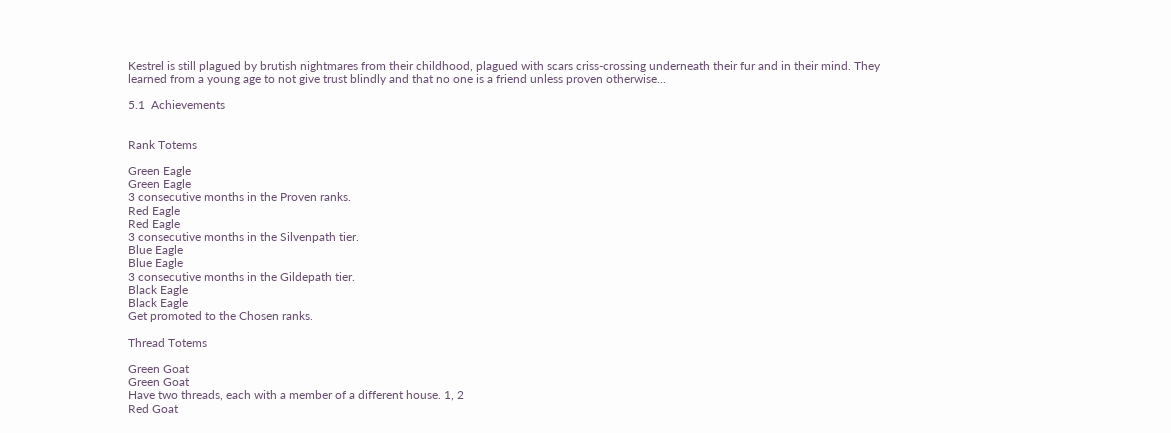Kestrel is still plagued by brutish nightmares from their childhood, plagued with scars criss-crossing underneath their fur and in their mind. They learned from a young age to not give trust blindly and that no one is a friend unless proven otherwise...

5.1  Achievements


Rank Totems

Green Eagle
Green Eagle
3 consecutive months in the Proven ranks.
Red Eagle
Red Eagle
3 consecutive months in the Silvenpath tier.
Blue Eagle
Blue Eagle
3 consecutive months in the Gildepath tier.
Black Eagle
Black Eagle
Get promoted to the Chosen ranks.

Thread Totems

Green Goat
Green Goat
Have two threads, each with a member of a different house. 1, 2
Red Goat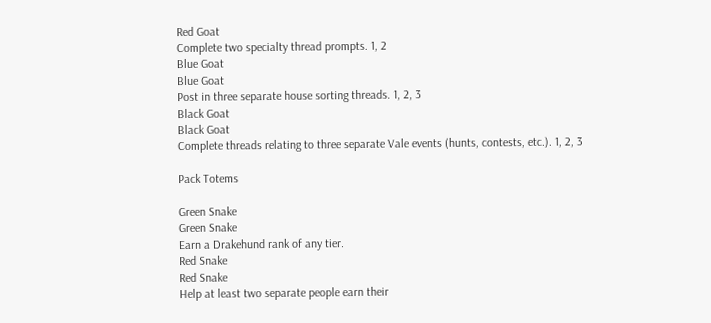Red Goat
Complete two specialty thread prompts. 1, 2
Blue Goat
Blue Goat
Post in three separate house sorting threads. 1, 2, 3
Black Goat
Black Goat
Complete threads relating to three separate Vale events (hunts, contests, etc.). 1, 2, 3

Pack Totems

Green Snake
Green Snake
Earn a Drakehund rank of any tier.
Red Snake
Red Snake
Help at least two separate people earn their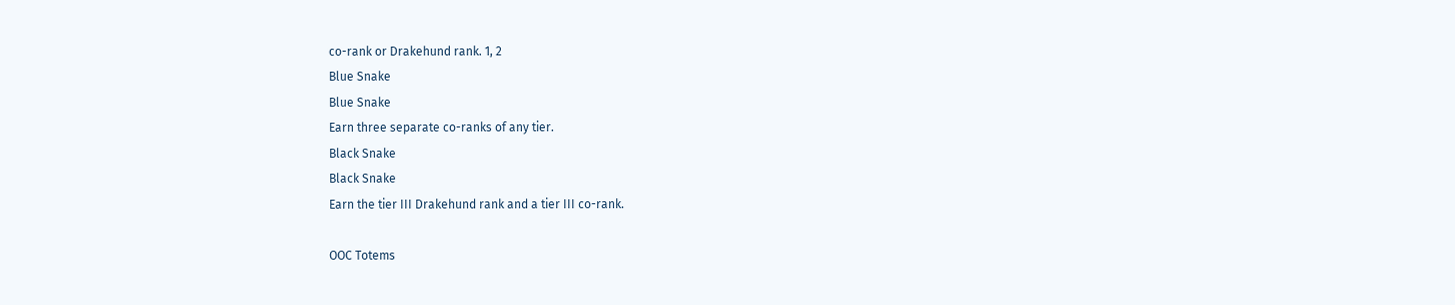co-rank or Drakehund rank. 1, 2
Blue Snake
Blue Snake
Earn three separate co-ranks of any tier.
Black Snake
Black Snake
Earn the tier III Drakehund rank and a tier III co-rank.

OOC Totems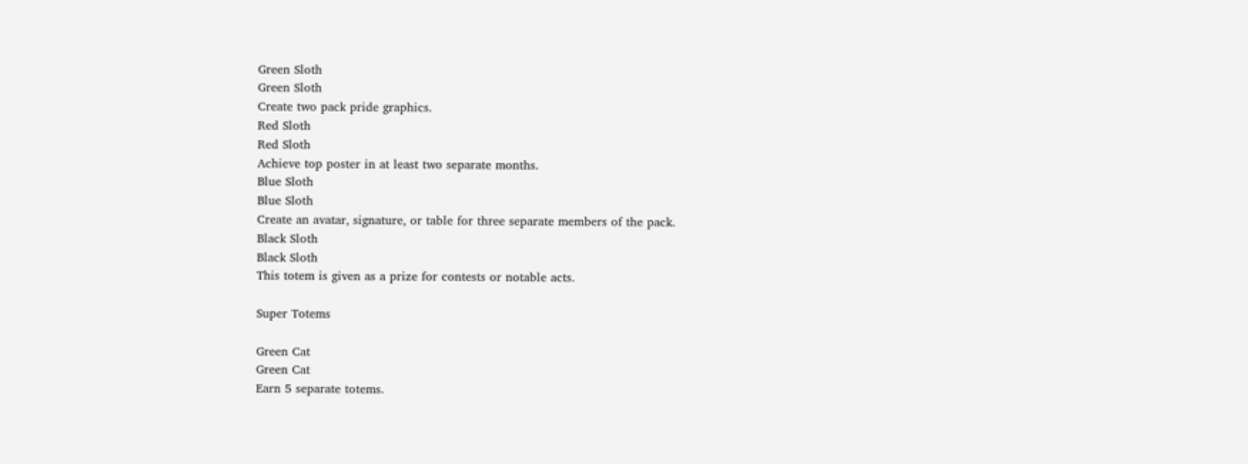Green Sloth
Green Sloth
Create two pack pride graphics.
Red Sloth
Red Sloth
Achieve top poster in at least two separate months.
Blue Sloth
Blue Sloth
Create an avatar, signature, or table for three separate members of the pack.
Black Sloth
Black Sloth
This totem is given as a prize for contests or notable acts.

Super Totems

Green Cat
Green Cat
Earn 5 separate totems.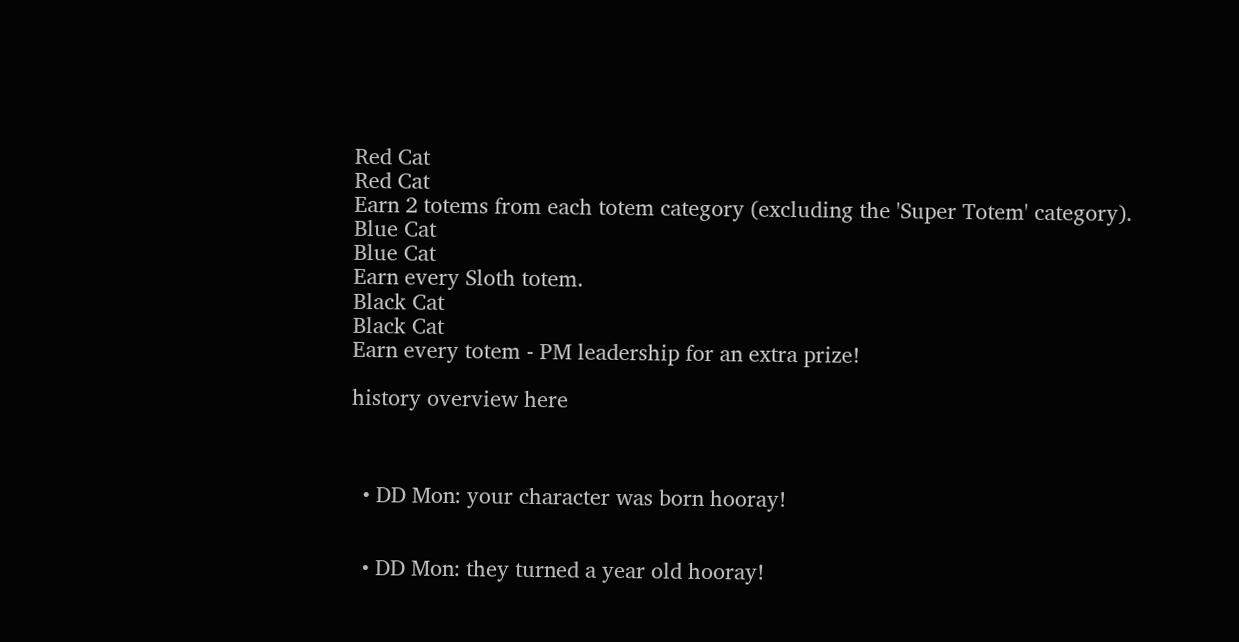Red Cat
Red Cat
Earn 2 totems from each totem category (excluding the 'Super Totem' category).
Blue Cat
Blue Cat
Earn every Sloth totem.
Black Cat
Black Cat
Earn every totem - PM leadership for an extra prize!

history overview here



  • DD Mon: your character was born hooray!


  • DD Mon: they turned a year old hooray!